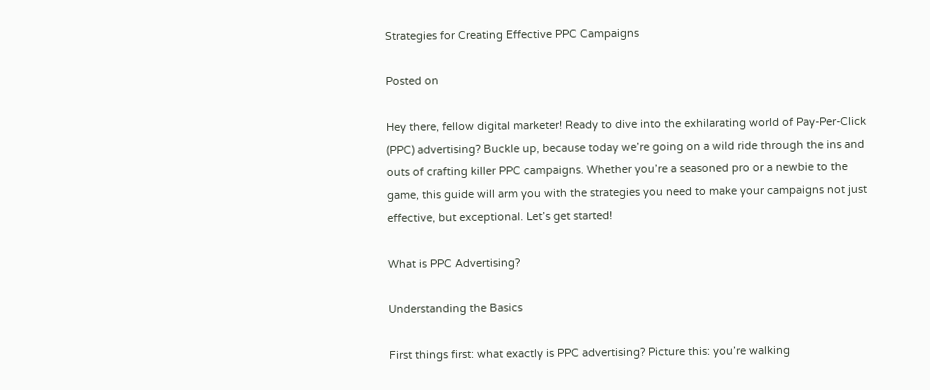Strategies for Creating Effective PPC Campaigns

Posted on

Hey there, fellow digital marketer! Ready to dive into the exhilarating world of Pay-Per-Click (PPC) advertising? Buckle up, because today we’re going on a wild ride through the ins and outs of crafting killer PPC campaigns. Whether you’re a seasoned pro or a newbie to the game, this guide will arm you with the strategies you need to make your campaigns not just effective, but exceptional. Let’s get started!

What is PPC Advertising?

Understanding the Basics

First things first: what exactly is PPC advertising? Picture this: you’re walking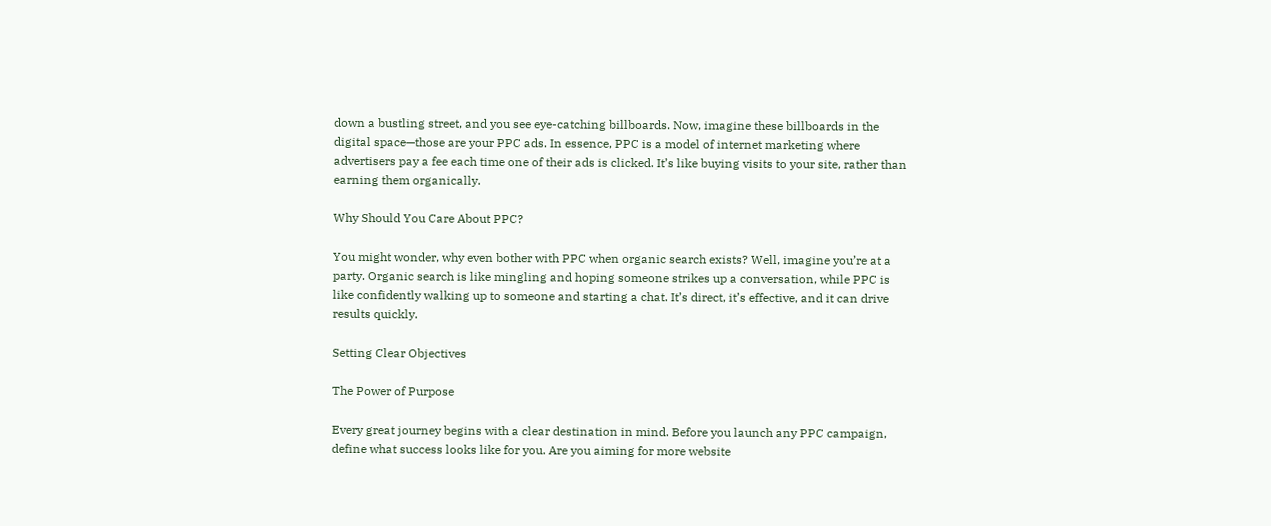down a bustling street, and you see eye-catching billboards. Now, imagine these billboards in the digital space—those are your PPC ads. In essence, PPC is a model of internet marketing where advertisers pay a fee each time one of their ads is clicked. It’s like buying visits to your site, rather than earning them organically.

Why Should You Care About PPC?

You might wonder, why even bother with PPC when organic search exists? Well, imagine you’re at a party. Organic search is like mingling and hoping someone strikes up a conversation, while PPC is like confidently walking up to someone and starting a chat. It’s direct, it’s effective, and it can drive results quickly.

Setting Clear Objectives

The Power of Purpose

Every great journey begins with a clear destination in mind. Before you launch any PPC campaign, define what success looks like for you. Are you aiming for more website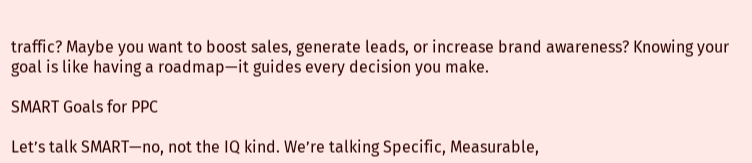traffic? Maybe you want to boost sales, generate leads, or increase brand awareness? Knowing your goal is like having a roadmap—it guides every decision you make.

SMART Goals for PPC

Let’s talk SMART—no, not the IQ kind. We’re talking Specific, Measurable,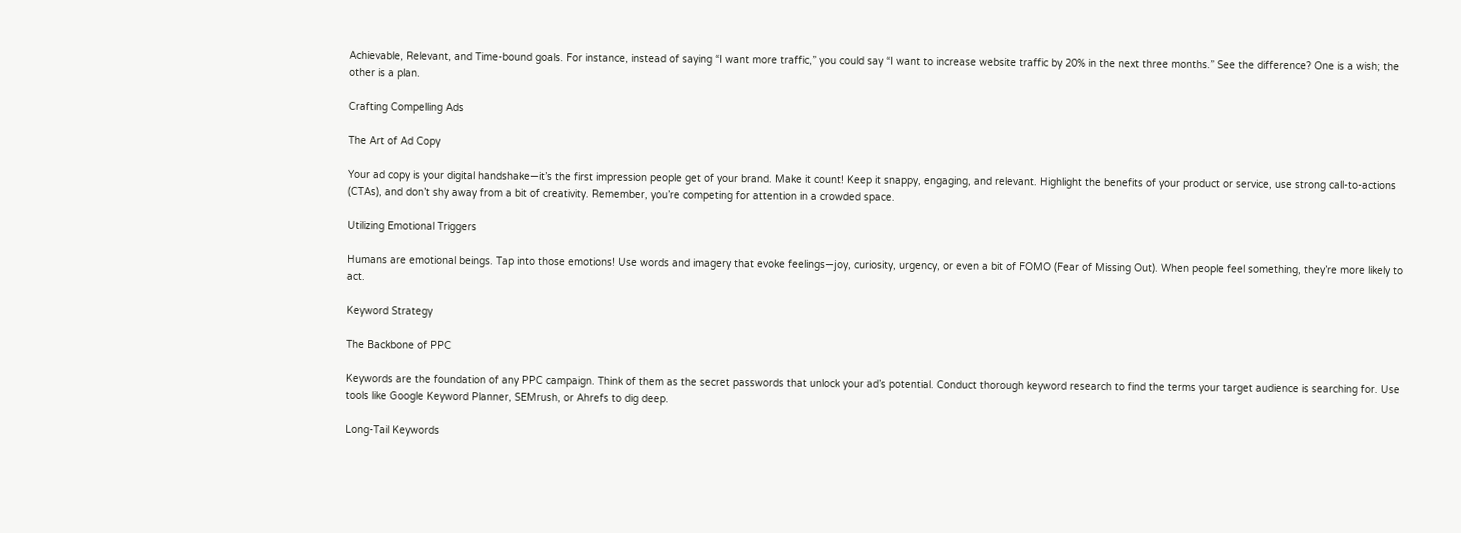Achievable, Relevant, and Time-bound goals. For instance, instead of saying “I want more traffic,” you could say “I want to increase website traffic by 20% in the next three months.” See the difference? One is a wish; the other is a plan.

Crafting Compelling Ads

The Art of Ad Copy

Your ad copy is your digital handshake—it’s the first impression people get of your brand. Make it count! Keep it snappy, engaging, and relevant. Highlight the benefits of your product or service, use strong call-to-actions (CTAs), and don’t shy away from a bit of creativity. Remember, you’re competing for attention in a crowded space.

Utilizing Emotional Triggers

Humans are emotional beings. Tap into those emotions! Use words and imagery that evoke feelings—joy, curiosity, urgency, or even a bit of FOMO (Fear of Missing Out). When people feel something, they’re more likely to act.

Keyword Strategy

The Backbone of PPC

Keywords are the foundation of any PPC campaign. Think of them as the secret passwords that unlock your ad’s potential. Conduct thorough keyword research to find the terms your target audience is searching for. Use tools like Google Keyword Planner, SEMrush, or Ahrefs to dig deep.

Long-Tail Keywords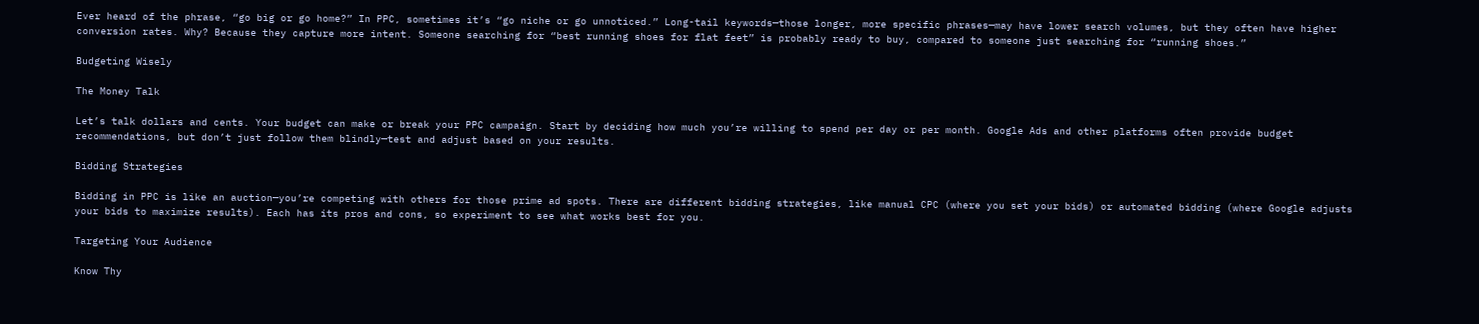Ever heard of the phrase, “go big or go home?” In PPC, sometimes it’s “go niche or go unnoticed.” Long-tail keywords—those longer, more specific phrases—may have lower search volumes, but they often have higher conversion rates. Why? Because they capture more intent. Someone searching for “best running shoes for flat feet” is probably ready to buy, compared to someone just searching for “running shoes.”

Budgeting Wisely

The Money Talk

Let’s talk dollars and cents. Your budget can make or break your PPC campaign. Start by deciding how much you’re willing to spend per day or per month. Google Ads and other platforms often provide budget recommendations, but don’t just follow them blindly—test and adjust based on your results.

Bidding Strategies

Bidding in PPC is like an auction—you’re competing with others for those prime ad spots. There are different bidding strategies, like manual CPC (where you set your bids) or automated bidding (where Google adjusts your bids to maximize results). Each has its pros and cons, so experiment to see what works best for you.

Targeting Your Audience

Know Thy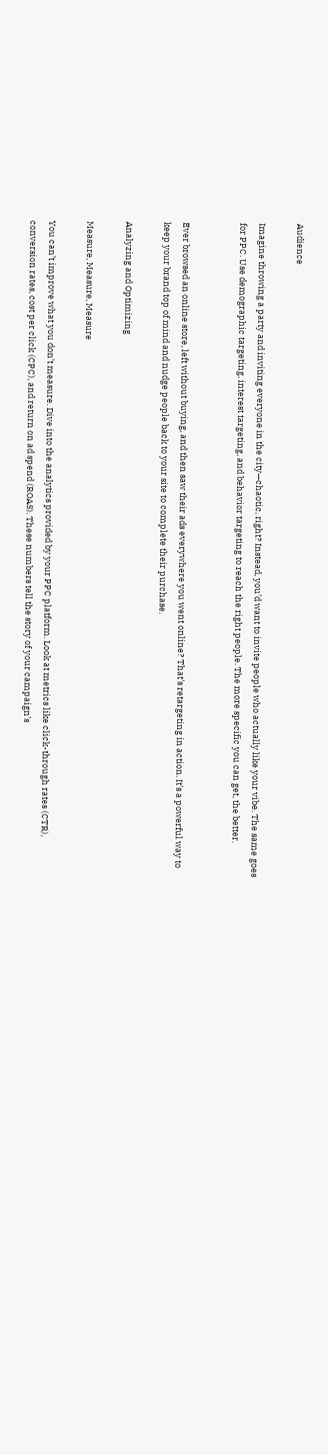Audience

Imagine throwing a party and inviting everyone in the city—chaotic, right? Instead, you’d want to invite people who actually like your vibe. The same goes for PPC. Use demographic targeting, interest targeting, and behavior targeting to reach the right people. The more specific you can get, the better.


Ever browsed an online store, left without buying, and then saw their ads everywhere you went online? That’s retargeting in action. It’s a powerful way to keep your brand top of mind and nudge people back to your site to complete their purchase.

Analyzing and Optimizing

Measure, Measure, Measure

You can’t improve what you don’t measure. Dive into the analytics provided by your PPC platform. Look at metrics like click-through rates (CTR), conversion rates, cost per click (CPC), and return on ad spend (ROAS). These numbers tell the story of your campaign’s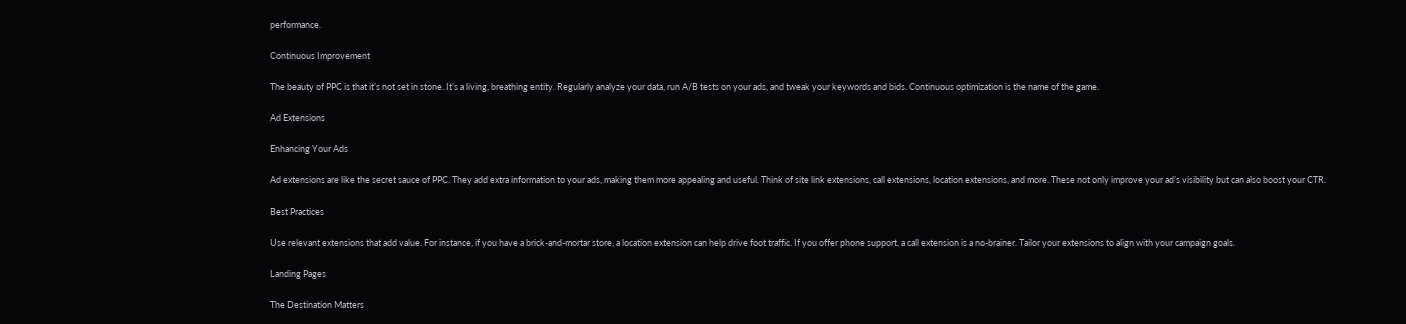performance.

Continuous Improvement

The beauty of PPC is that it’s not set in stone. It’s a living, breathing entity. Regularly analyze your data, run A/B tests on your ads, and tweak your keywords and bids. Continuous optimization is the name of the game.

Ad Extensions

Enhancing Your Ads

Ad extensions are like the secret sauce of PPC. They add extra information to your ads, making them more appealing and useful. Think of site link extensions, call extensions, location extensions, and more. These not only improve your ad’s visibility but can also boost your CTR.

Best Practices

Use relevant extensions that add value. For instance, if you have a brick-and-mortar store, a location extension can help drive foot traffic. If you offer phone support, a call extension is a no-brainer. Tailor your extensions to align with your campaign goals.

Landing Pages

The Destination Matters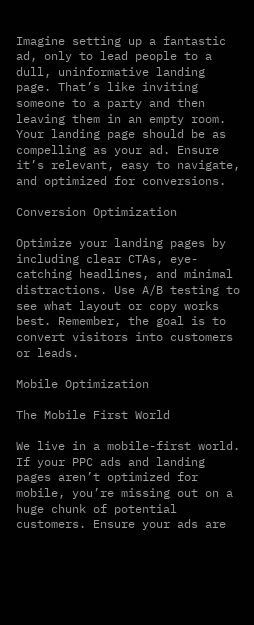Imagine setting up a fantastic ad, only to lead people to a dull, uninformative landing page. That’s like inviting someone to a party and then leaving them in an empty room. Your landing page should be as compelling as your ad. Ensure it’s relevant, easy to navigate, and optimized for conversions.

Conversion Optimization

Optimize your landing pages by including clear CTAs, eye-catching headlines, and minimal distractions. Use A/B testing to see what layout or copy works best. Remember, the goal is to convert visitors into customers or leads.

Mobile Optimization

The Mobile First World

We live in a mobile-first world. If your PPC ads and landing pages aren’t optimized for mobile, you’re missing out on a huge chunk of potential customers. Ensure your ads are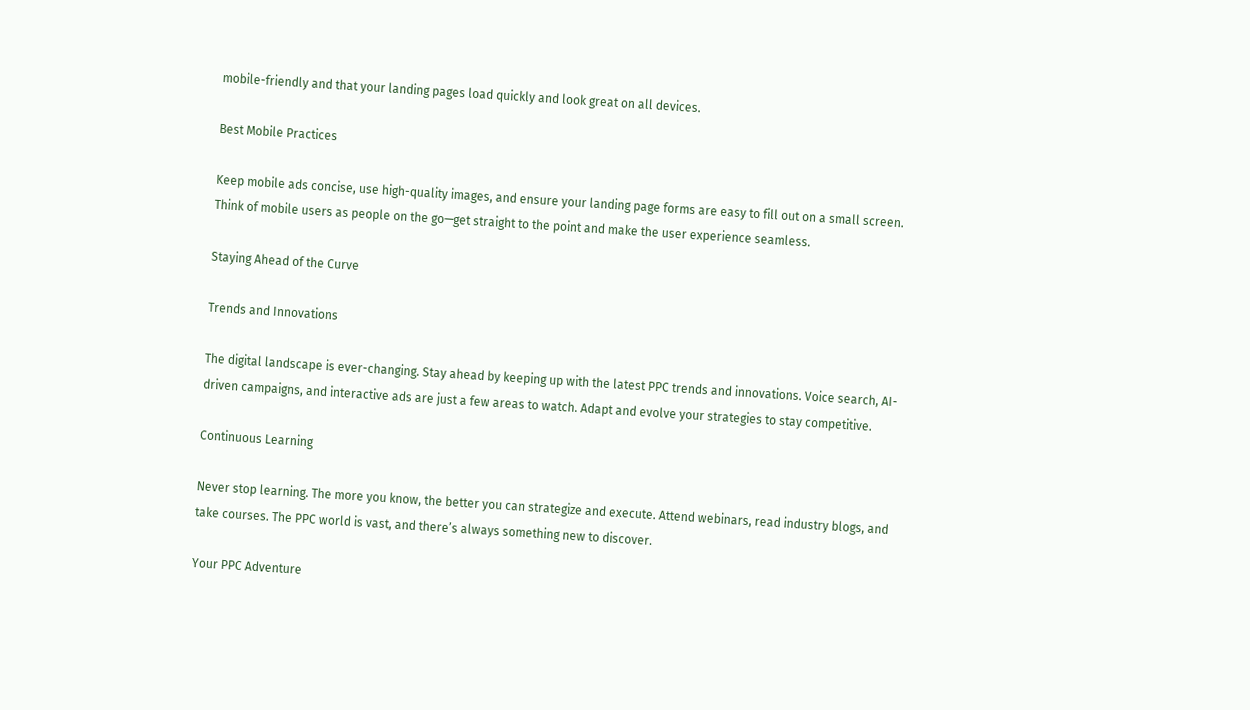mobile-friendly and that your landing pages load quickly and look great on all devices.

Best Mobile Practices

Keep mobile ads concise, use high-quality images, and ensure your landing page forms are easy to fill out on a small screen. Think of mobile users as people on the go—get straight to the point and make the user experience seamless.

Staying Ahead of the Curve

Trends and Innovations

The digital landscape is ever-changing. Stay ahead by keeping up with the latest PPC trends and innovations. Voice search, AI-driven campaigns, and interactive ads are just a few areas to watch. Adapt and evolve your strategies to stay competitive.

Continuous Learning

Never stop learning. The more you know, the better you can strategize and execute. Attend webinars, read industry blogs, and take courses. The PPC world is vast, and there’s always something new to discover.

Your PPC Adventure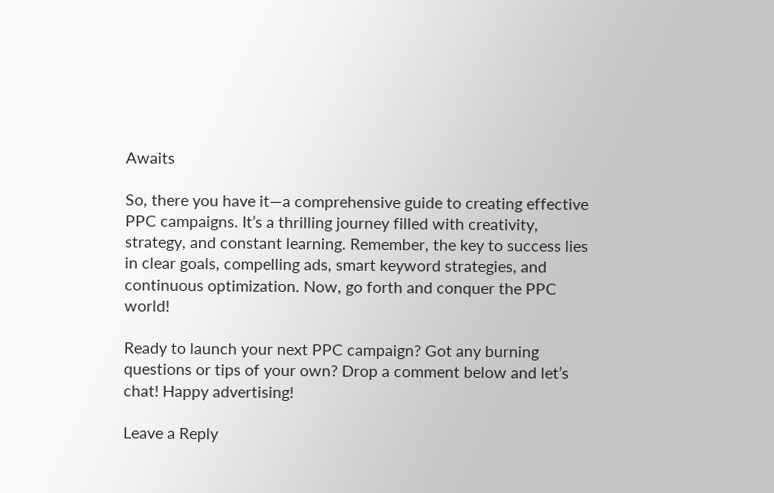Awaits

So, there you have it—a comprehensive guide to creating effective PPC campaigns. It’s a thrilling journey filled with creativity, strategy, and constant learning. Remember, the key to success lies in clear goals, compelling ads, smart keyword strategies, and continuous optimization. Now, go forth and conquer the PPC world!

Ready to launch your next PPC campaign? Got any burning questions or tips of your own? Drop a comment below and let’s chat! Happy advertising!

Leave a Reply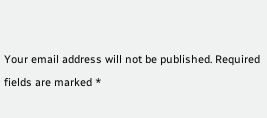Your email address will not be published. Required fields are marked *